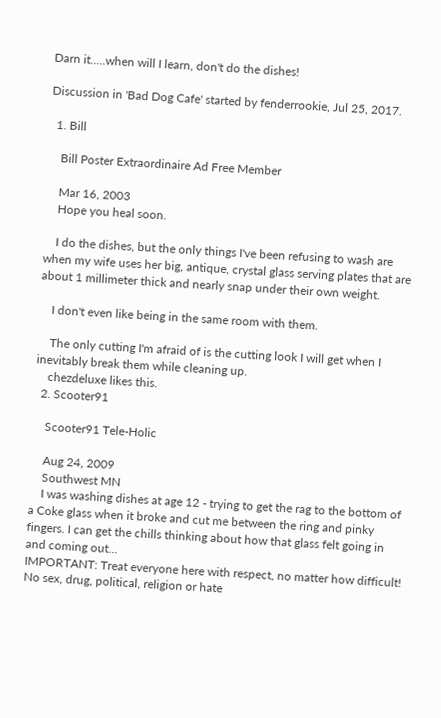Darn it.....when will I learn, don't do the dishes!

Discussion in 'Bad Dog Cafe' started by fenderrookie, Jul 25, 2017.

  1. Bill

    Bill Poster Extraordinaire Ad Free Member

    Mar 16, 2003
    Hope you heal soon.

    I do the dishes, but the only things I've been refusing to wash are when my wife uses her big, antique, crystal glass serving plates that are about 1 millimeter thick and nearly snap under their own weight.

    I don't even like being in the same room with them.

    The only cutting I'm afraid of is the cutting look I will get when I inevitably break them while cleaning up.
    chezdeluxe likes this.
  2. Scooter91

    Scooter91 Tele-Holic

    Aug 24, 2009
    Southwest MN
    I was washing dishes at age 12 - trying to get the rag to the bottom of a Coke glass when it broke and cut me between the ring and pinky fingers. I can get the chills thinking about how that glass felt going in and coming out...
IMPORTANT: Treat everyone here with respect, no matter how difficult!
No sex, drug, political, religion or hate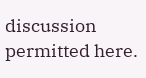discussion permitted here.